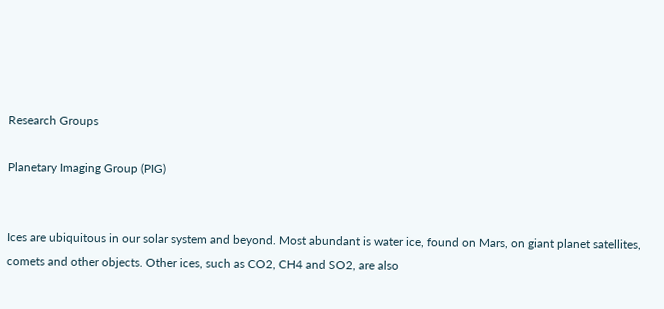Research Groups

Planetary Imaging Group (PIG)


Ices are ubiquitous in our solar system and beyond. Most abundant is water ice, found on Mars, on giant planet satellites, comets and other objects. Other ices, such as CO2, CH4 and SO2, are also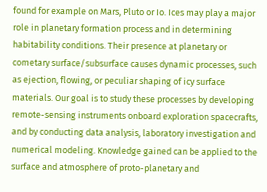found for example on Mars, Pluto or Io. Ices may play a major role in planetary formation process and in determining habitability conditions. Their presence at planetary or cometary surface/subsurface causes dynamic processes, such as ejection, flowing, or peculiar shaping of icy surface materials. Our goal is to study these processes by developing remote-sensing instruments onboard exploration spacecrafts, and by conducting data analysis, laboratory investigation and numerical modeling. Knowledge gained can be applied to the surface and atmosphere of proto-planetary and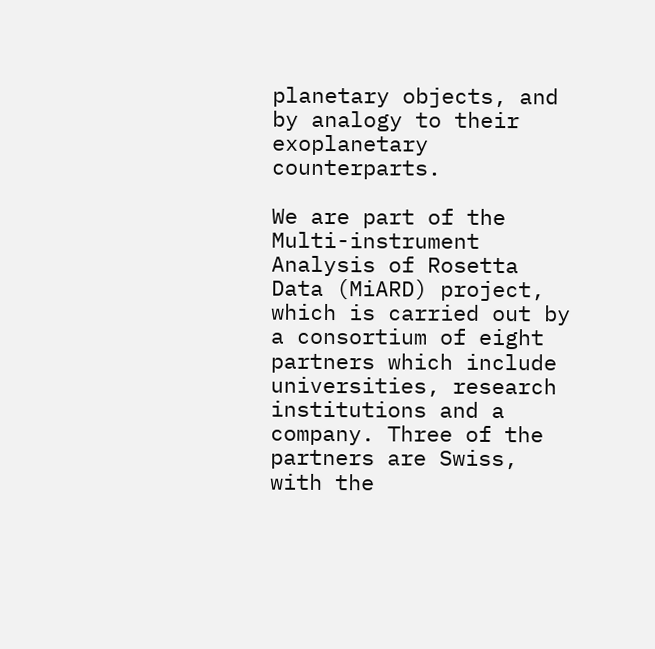planetary objects, and by analogy to their exoplanetary counterparts.

We are part of the Multi-instrument Analysis of Rosetta Data (MiARD) project, which is carried out by a consortium of eight partners which include universities, research institutions and a company. Three of the partners are Swiss, with the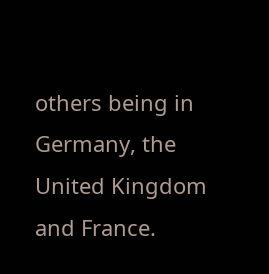others being in Germany, the United Kingdom and France.